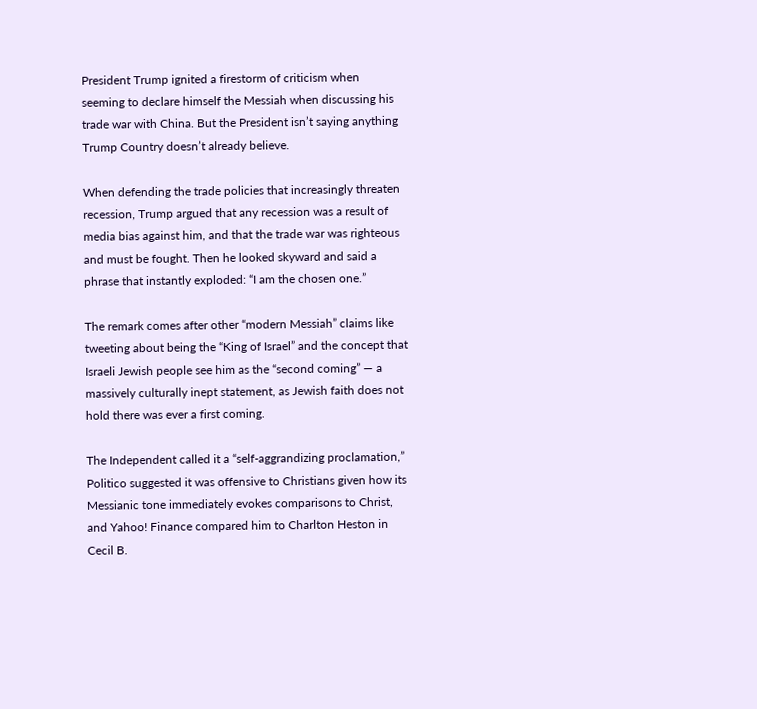President Trump ignited a firestorm of criticism when seeming to declare himself the Messiah when discussing his trade war with China. But the President isn’t saying anything Trump Country doesn’t already believe.

When defending the trade policies that increasingly threaten recession, Trump argued that any recession was a result of media bias against him, and that the trade war was righteous and must be fought. Then he looked skyward and said a phrase that instantly exploded: “I am the chosen one.”

The remark comes after other “modern Messiah” claims like tweeting about being the “King of Israel” and the concept that Israeli Jewish people see him as the “second coming” — a massively culturally inept statement, as Jewish faith does not hold there was ever a first coming.

The Independent called it a “self-aggrandizing proclamation,” Politico suggested it was offensive to Christians given how its Messianic tone immediately evokes comparisons to Christ, and Yahoo! Finance compared him to Charlton Heston in Cecil B.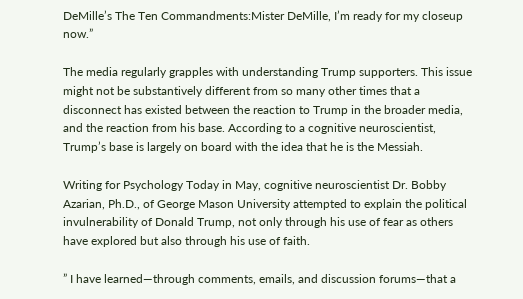DeMille’s The Ten Commandments:Mister DeMille, I’m ready for my closeup now.”

The media regularly grapples with understanding Trump supporters. This issue might not be substantively different from so many other times that a disconnect has existed between the reaction to Trump in the broader media, and the reaction from his base. According to a cognitive neuroscientist, Trump’s base is largely on board with the idea that he is the Messiah.

Writing for Psychology Today in May, cognitive neuroscientist Dr. Bobby Azarian, Ph.D., of George Mason University attempted to explain the political invulnerability of Donald Trump, not only through his use of fear as others have explored but also through his use of faith.

” I have learned—through comments, emails, and discussion forums—that a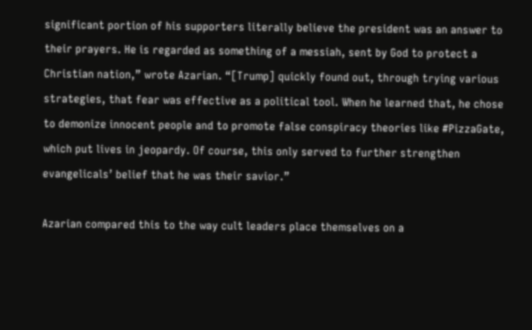significant portion of his supporters literally believe the president was an answer to their prayers. He is regarded as something of a messiah, sent by God to protect a Christian nation,” wrote Azarian. “[Trump] quickly found out, through trying various strategies, that fear was effective as a political tool. When he learned that, he chose to demonize innocent people and to promote false conspiracy theories like #PizzaGate, which put lives in jeopardy. Of course, this only served to further strengthen evangelicals’ belief that he was their savior.”

Azarian compared this to the way cult leaders place themselves on a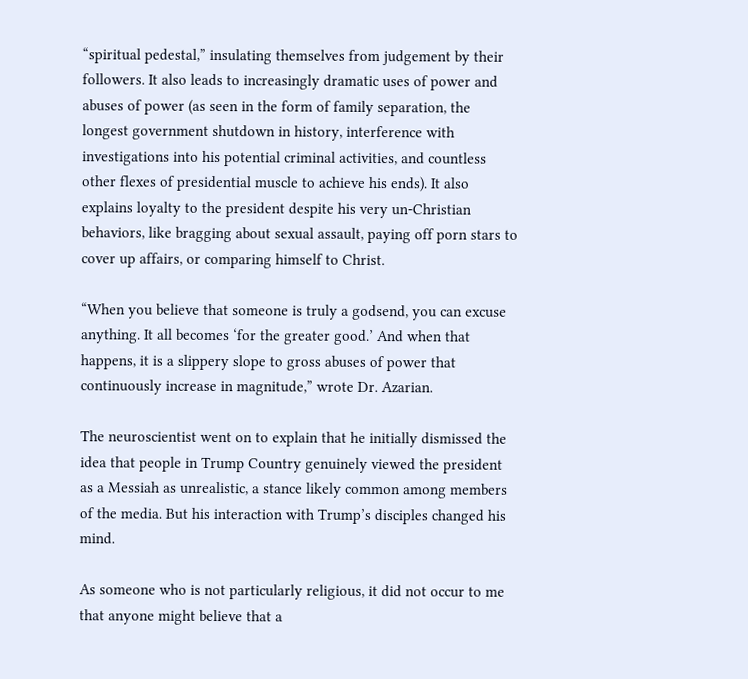“spiritual pedestal,” insulating themselves from judgement by their followers. It also leads to increasingly dramatic uses of power and abuses of power (as seen in the form of family separation, the longest government shutdown in history, interference with investigations into his potential criminal activities, and countless other flexes of presidential muscle to achieve his ends). It also explains loyalty to the president despite his very un-Christian behaviors, like bragging about sexual assault, paying off porn stars to cover up affairs, or comparing himself to Christ.

“When you believe that someone is truly a godsend, you can excuse anything. It all becomes ‘for the greater good.’ And when that happens, it is a slippery slope to gross abuses of power that continuously increase in magnitude,” wrote Dr. Azarian.

The neuroscientist went on to explain that he initially dismissed the idea that people in Trump Country genuinely viewed the president as a Messiah as unrealistic, a stance likely common among members of the media. But his interaction with Trump’s disciples changed his mind.

As someone who is not particularly religious, it did not occur to me that anyone might believe that a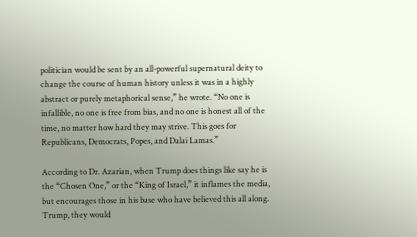politician would be sent by an all-powerful supernatural deity to change the course of human history unless it was in a highly abstract or purely metaphorical sense,” he wrote. “No one is infallible, no one is free from bias, and no one is honest all of the time, no matter how hard they may strive. This goes for Republicans, Democrats, Popes, and Dalai Lamas.”

According to Dr. Azarian, when Trump does things like say he is the “Chosen One,” or the “King of Israel,” it inflames the media, but encourages those in his base who have believed this all along. Trump, they would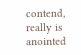contend, really is anointed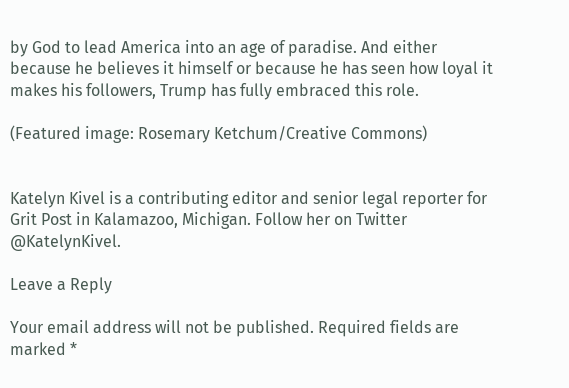by God to lead America into an age of paradise. And either because he believes it himself or because he has seen how loyal it makes his followers, Trump has fully embraced this role.

(Featured image: Rosemary Ketchum/Creative Commons)


Katelyn Kivel is a contributing editor and senior legal reporter for Grit Post in Kalamazoo, Michigan. Follow her on Twitter @KatelynKivel.

Leave a Reply

Your email address will not be published. Required fields are marked *